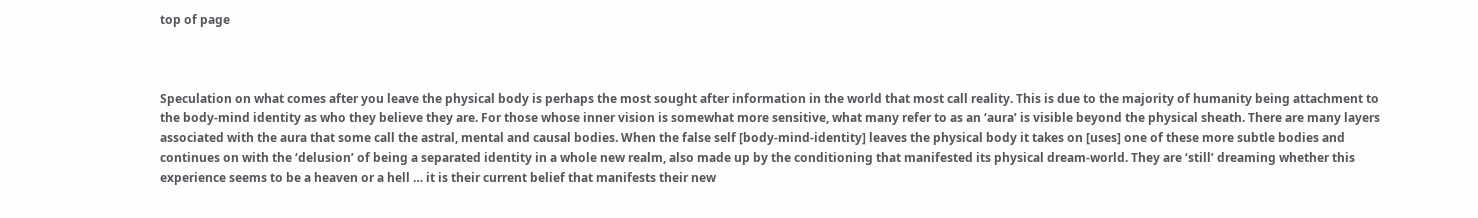top of page



Speculation on what comes after you leave the physical body is perhaps the most sought after information in the world that most call reality. This is due to the majority of humanity being attachment to the body-mind identity as who they believe they are. For those whose inner vision is somewhat more sensitive, what many refer to as an ‘aura’ is visible beyond the physical sheath. There are many layers associated with the aura that some call the astral, mental and causal bodies. When the false self [body-mind-identity] leaves the physical body it takes on [uses] one of these more subtle bodies and continues on with the ‘delusion’ of being a separated identity in a whole new realm, also made up by the conditioning that manifested its physical dream-world. They are ‘still’ dreaming whether this experience seems to be a heaven or a hell … it is their current belief that manifests their new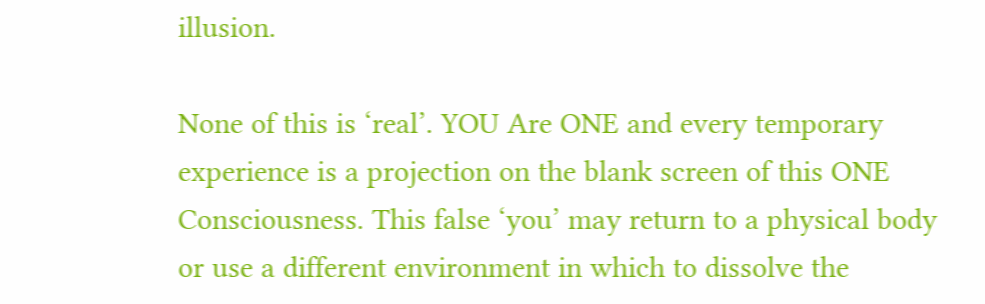illusion.

None of this is ‘real’. YOU Are ONE and every temporary experience is a projection on the blank screen of this ONE Consciousness. This false ‘you’ may return to a physical body or use a different environment in which to dissolve the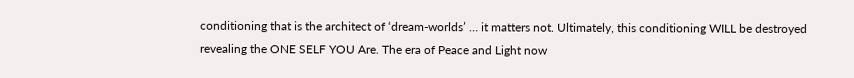conditioning that is the architect of ‘dream-worlds’ … it matters not. Ultimately, this conditioning WILL be destroyed revealing the ONE SELF YOU Are. The era of Peace and Light now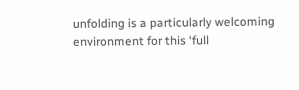unfolding is a particularly welcoming environment for this ‘full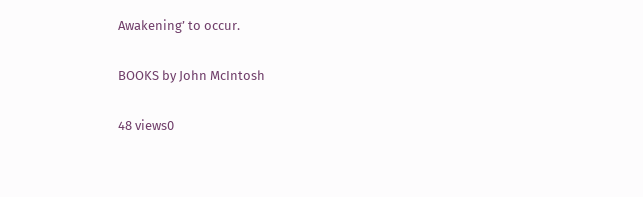Awakening’ to occur.

BOOKS by John McIntosh

48 views0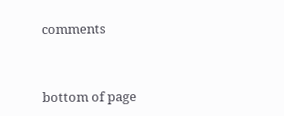comments


bottom of page